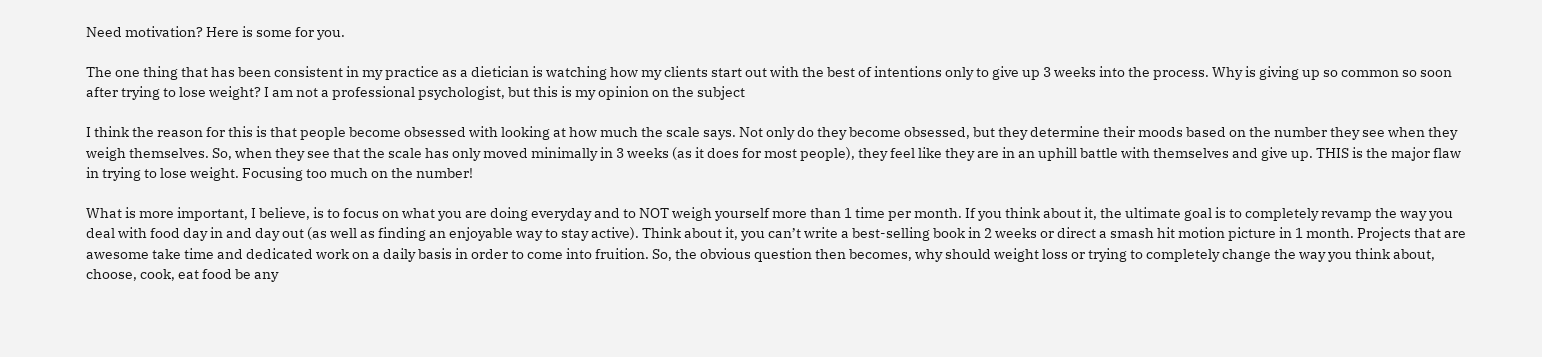Need motivation? Here is some for you.

The one thing that has been consistent in my practice as a dietician is watching how my clients start out with the best of intentions only to give up 3 weeks into the process. Why is giving up so common so soon after trying to lose weight? I am not a professional psychologist, but this is my opinion on the subject

I think the reason for this is that people become obsessed with looking at how much the scale says. Not only do they become obsessed, but they determine their moods based on the number they see when they weigh themselves. So, when they see that the scale has only moved minimally in 3 weeks (as it does for most people), they feel like they are in an uphill battle with themselves and give up. THIS is the major flaw in trying to lose weight. Focusing too much on the number!

What is more important, I believe, is to focus on what you are doing everyday and to NOT weigh yourself more than 1 time per month. If you think about it, the ultimate goal is to completely revamp the way you deal with food day in and day out (as well as finding an enjoyable way to stay active). Think about it, you can’t write a best-selling book in 2 weeks or direct a smash hit motion picture in 1 month. Projects that are awesome take time and dedicated work on a daily basis in order to come into fruition. So, the obvious question then becomes, why should weight loss or trying to completely change the way you think about, choose, cook, eat food be any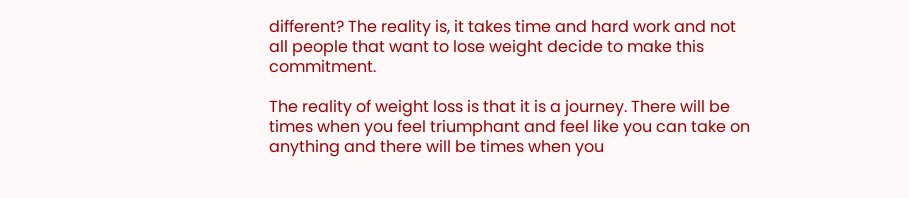different? The reality is, it takes time and hard work and not all people that want to lose weight decide to make this commitment.

The reality of weight loss is that it is a journey. There will be times when you feel triumphant and feel like you can take on anything and there will be times when you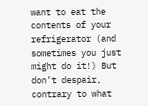want to eat the contents of your refrigerator (and sometimes you just might do it!) But don’t despair, contrary to what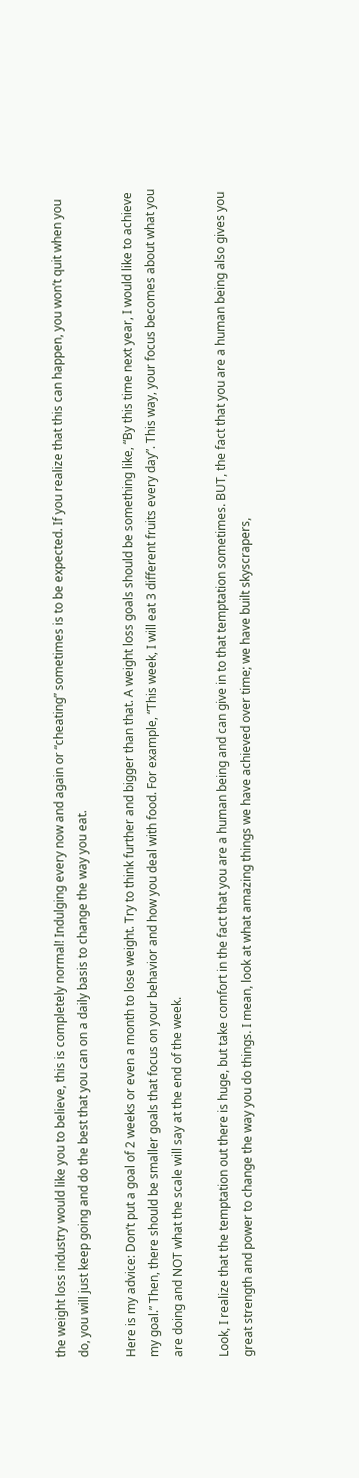the weight loss industry would like you to believe, this is completely normal! Indulging every now and again or “cheating” sometimes is to be expected. If you realize that this can happen, you won’t quit when you do, you will just keep going and do the best that you can on a daily basis to change the way you eat.

Here is my advice: Don’t put a goal of 2 weeks or even a month to lose weight. Try to think further and bigger than that. A weight loss goals should be something like, “By this time next year, I would like to achieve my goal.” Then, there should be smaller goals that focus on your behavior and how you deal with food. For example, “This week, I will eat 3 different fruits every day”. This way, your focus becomes about what you are doing and NOT what the scale will say at the end of the week.

Look, I realize that the temptation out there is huge, but take comfort in the fact that you are a human being and can give in to that temptation sometimes. BUT, the fact that you are a human being also gives you great strength and power to change the way you do things. I mean, look at what amazing things we have achieved over time; we have built skyscrapers,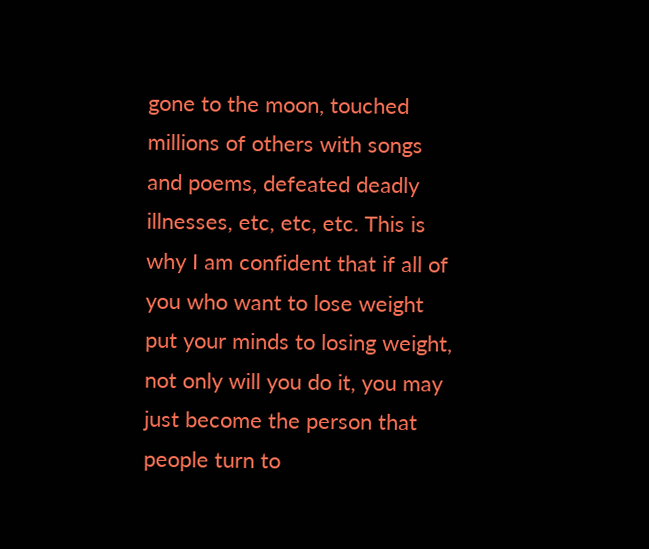gone to the moon, touched millions of others with songs and poems, defeated deadly illnesses, etc, etc, etc. This is why I am confident that if all of you who want to lose weight put your minds to losing weight, not only will you do it, you may just become the person that people turn to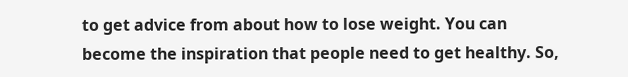to get advice from about how to lose weight. You can become the inspiration that people need to get healthy. So,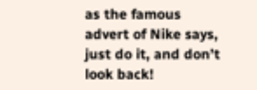as the famous advert of Nike says, just do it, and don’t look back!